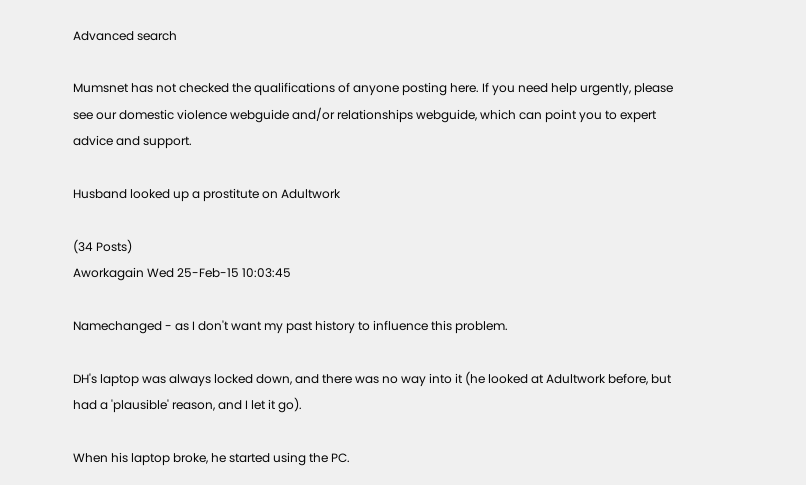Advanced search

Mumsnet has not checked the qualifications of anyone posting here. If you need help urgently, please see our domestic violence webguide and/or relationships webguide, which can point you to expert advice and support.

Husband looked up a prostitute on Adultwork

(34 Posts)
Aworkagain Wed 25-Feb-15 10:03:45

Namechanged - as I don't want my past history to influence this problem.

DH's laptop was always locked down, and there was no way into it (he looked at Adultwork before, but had a 'plausible' reason, and I let it go).

When his laptop broke, he started using the PC.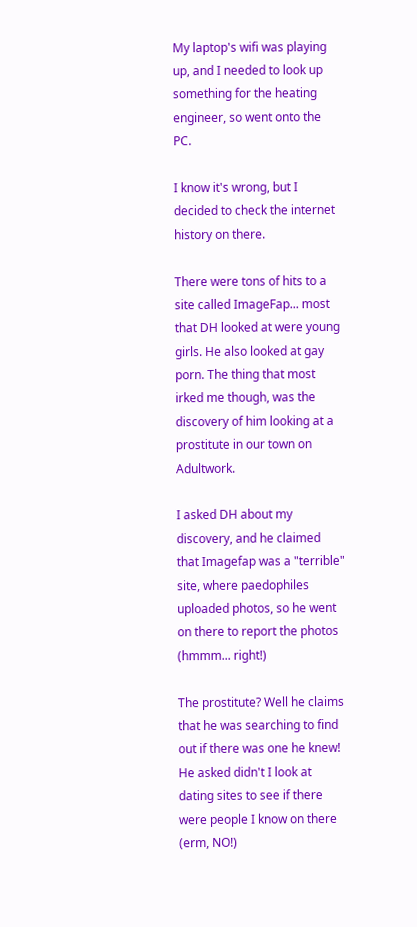My laptop's wifi was playing up, and I needed to look up something for the heating engineer, so went onto the PC.

I know it's wrong, but I decided to check the internet history on there.

There were tons of hits to a site called ImageFap... most that DH looked at were young girls. He also looked at gay porn. The thing that most irked me though, was the discovery of him looking at a prostitute in our town on Adultwork.

I asked DH about my discovery, and he claimed that Imagefap was a "terrible" site, where paedophiles uploaded photos, so he went on there to report the photos (hmmm... right!)

The prostitute? Well he claims that he was searching to find out if there was one he knew! He asked didn't I look at dating sites to see if there were people I know on there (erm, NO!)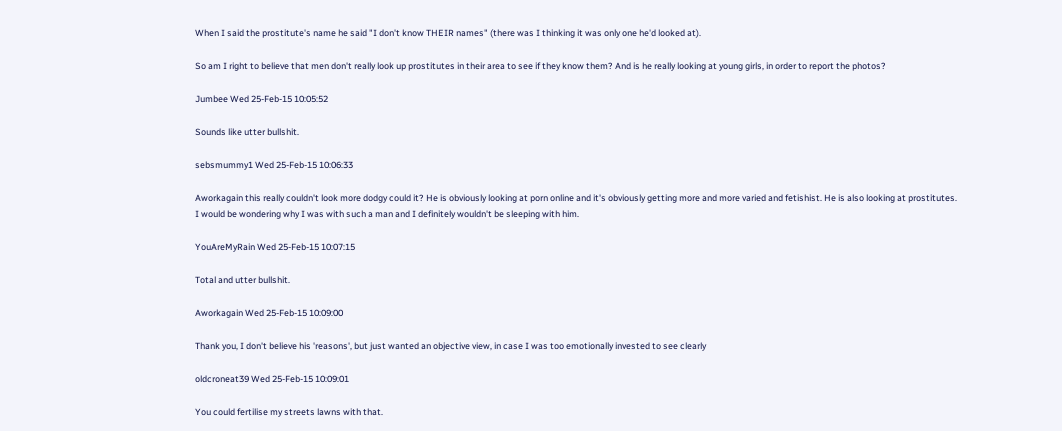When I said the prostitute's name he said "I don't know THEIR names" (there was I thinking it was only one he'd looked at).

So am I right to believe that men don't really look up prostitutes in their area to see if they know them? And is he really looking at young girls, in order to report the photos?

Jumbee Wed 25-Feb-15 10:05:52

Sounds like utter bullshit.

sebsmummy1 Wed 25-Feb-15 10:06:33

Aworkagain this really couldn't look more dodgy could it? He is obviously looking at porn online and it's obviously getting more and more varied and fetishist. He is also looking at prostitutes. I would be wondering why I was with such a man and I definitely wouldn't be sleeping with him.

YouAreMyRain Wed 25-Feb-15 10:07:15

Total and utter bullshit.

Aworkagain Wed 25-Feb-15 10:09:00

Thank you, I don't believe his 'reasons', but just wanted an objective view, in case I was too emotionally invested to see clearly

oldcroneat39 Wed 25-Feb-15 10:09:01

You could fertilise my streets lawns with that.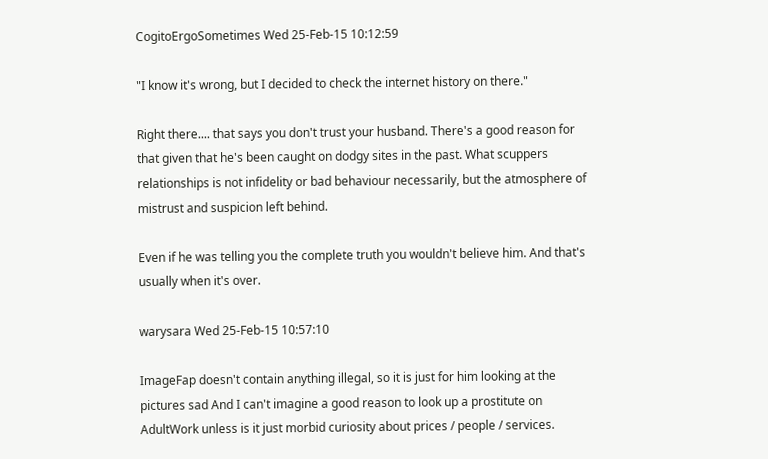CogitoErgoSometimes Wed 25-Feb-15 10:12:59

"I know it's wrong, but I decided to check the internet history on there."

Right there.... that says you don't trust your husband. There's a good reason for that given that he's been caught on dodgy sites in the past. What scuppers relationships is not infidelity or bad behaviour necessarily, but the atmosphere of mistrust and suspicion left behind.

Even if he was telling you the complete truth you wouldn't believe him. And that's usually when it's over.

warysara Wed 25-Feb-15 10:57:10

ImageFap doesn't contain anything illegal, so it is just for him looking at the pictures sad And I can't imagine a good reason to look up a prostitute on AdultWork unless is it just morbid curiosity about prices / people / services.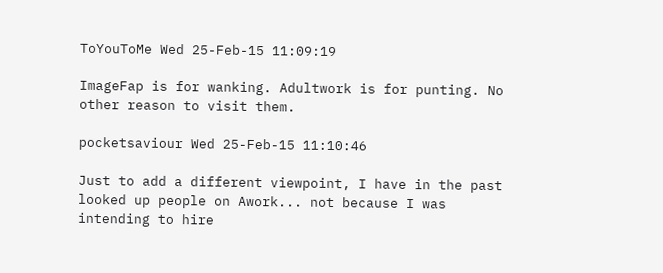ToYouToMe Wed 25-Feb-15 11:09:19

ImageFap is for wanking. Adultwork is for punting. No other reason to visit them.

pocketsaviour Wed 25-Feb-15 11:10:46

Just to add a different viewpoint, I have in the past looked up people on Awork... not because I was intending to hire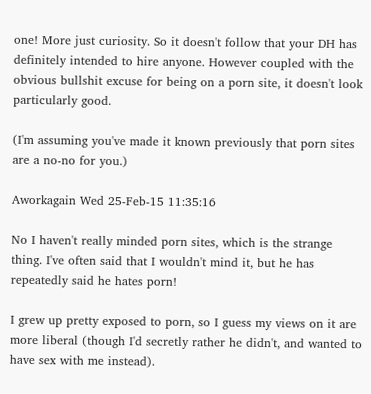one! More just curiosity. So it doesn't follow that your DH has definitely intended to hire anyone. However coupled with the obvious bullshit excuse for being on a porn site, it doesn't look particularly good.

(I'm assuming you've made it known previously that porn sites are a no-no for you.)

Aworkagain Wed 25-Feb-15 11:35:16

No I haven't really minded porn sites, which is the strange thing. I've often said that I wouldn't mind it, but he has repeatedly said he hates porn!

I grew up pretty exposed to porn, so I guess my views on it are more liberal (though I'd secretly rather he didn't, and wanted to have sex with me instead).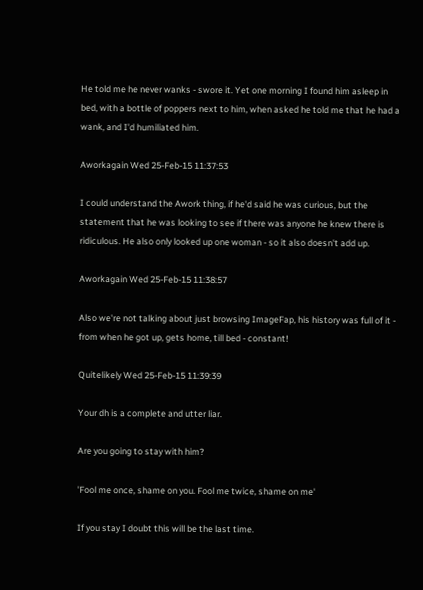He told me he never wanks - swore it. Yet one morning I found him asleep in bed, with a bottle of poppers next to him, when asked he told me that he had a wank, and I'd humiliated him.

Aworkagain Wed 25-Feb-15 11:37:53

I could understand the Awork thing, if he'd said he was curious, but the statement that he was looking to see if there was anyone he knew there is ridiculous. He also only looked up one woman - so it also doesn't add up.

Aworkagain Wed 25-Feb-15 11:38:57

Also we're not talking about just browsing ImageFap, his history was full of it - from when he got up, gets home, till bed - constant!

Quitelikely Wed 25-Feb-15 11:39:39

Your dh is a complete and utter liar.

Are you going to stay with him?

'Fool me once, shame on you. Fool me twice, shame on me'

If you stay I doubt this will be the last time.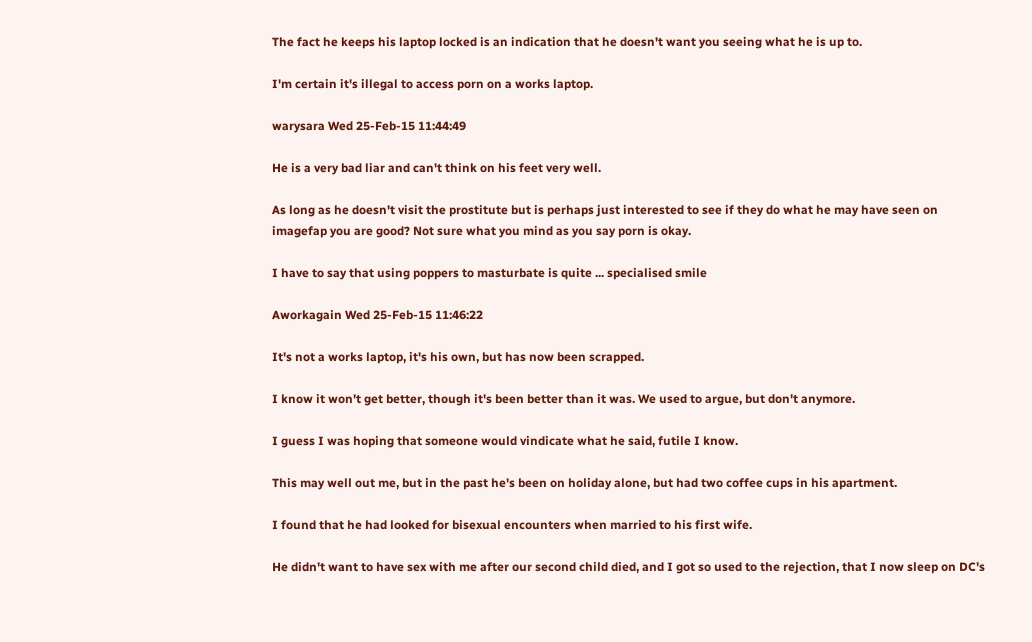The fact he keeps his laptop locked is an indication that he doesn't want you seeing what he is up to.

I'm certain it's illegal to access porn on a works laptop.

warysara Wed 25-Feb-15 11:44:49

He is a very bad liar and can't think on his feet very well.

As long as he doesn't visit the prostitute but is perhaps just interested to see if they do what he may have seen on imagefap you are good? Not sure what you mind as you say porn is okay.

I have to say that using poppers to masturbate is quite ... specialised smile

Aworkagain Wed 25-Feb-15 11:46:22

It's not a works laptop, it's his own, but has now been scrapped.

I know it won't get better, though it's been better than it was. We used to argue, but don't anymore.

I guess I was hoping that someone would vindicate what he said, futile I know.

This may well out me, but in the past he's been on holiday alone, but had two coffee cups in his apartment.

I found that he had looked for bisexual encounters when married to his first wife.

He didn't want to have sex with me after our second child died, and I got so used to the rejection, that I now sleep on DC's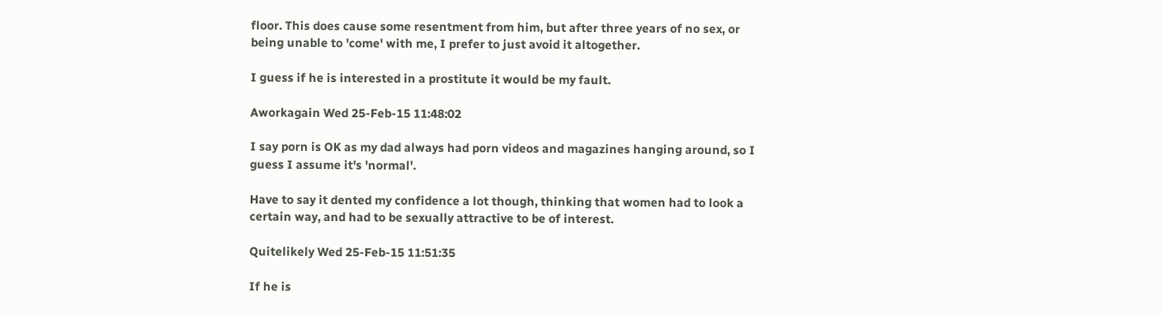floor. This does cause some resentment from him, but after three years of no sex, or being unable to 'come' with me, I prefer to just avoid it altogether.

I guess if he is interested in a prostitute it would be my fault.

Aworkagain Wed 25-Feb-15 11:48:02

I say porn is OK as my dad always had porn videos and magazines hanging around, so I guess I assume it's 'normal'.

Have to say it dented my confidence a lot though, thinking that women had to look a certain way, and had to be sexually attractive to be of interest.

Quitelikely Wed 25-Feb-15 11:51:35

If he is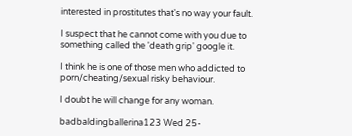interested in prostitutes that's no way your fault.

I suspect that he cannot come with you due to something called the 'death grip' google it.

I think he is one of those men who addicted to porn/cheating/sexual risky behaviour.

I doubt he will change for any woman.

badbaldingballerina123 Wed 25-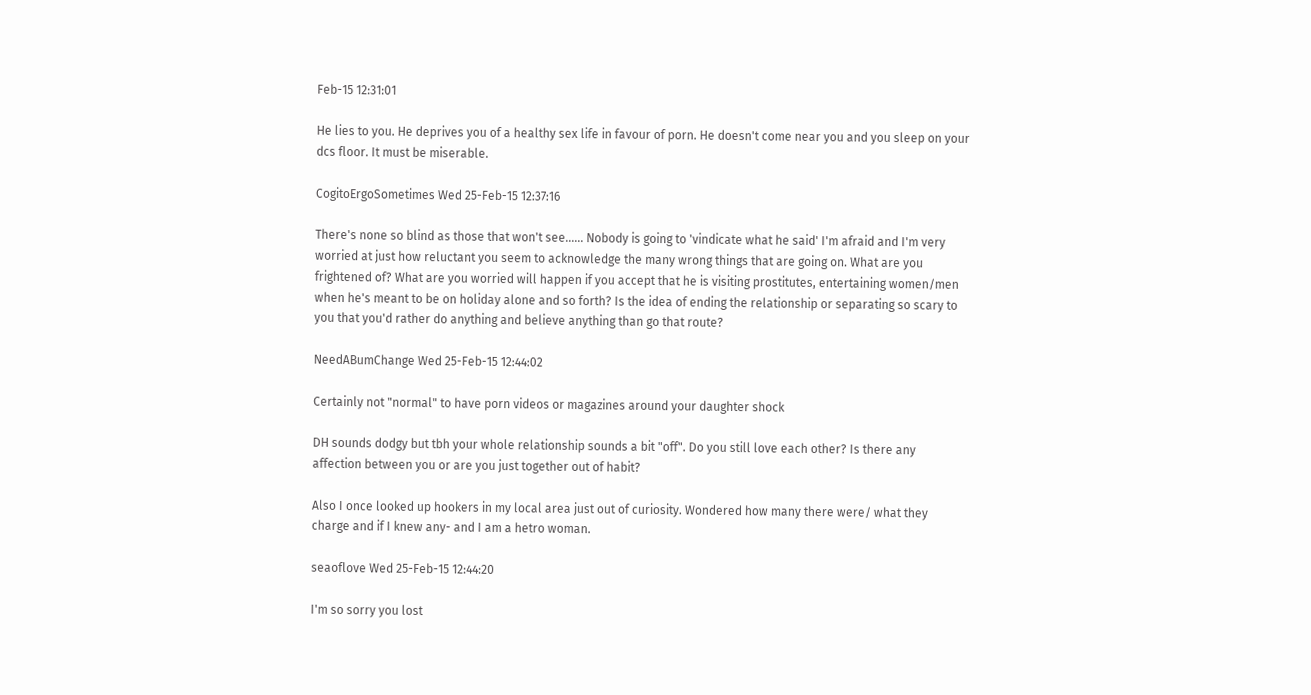Feb-15 12:31:01

He lies to you. He deprives you of a healthy sex life in favour of porn. He doesn't come near you and you sleep on your dcs floor. It must be miserable.

CogitoErgoSometimes Wed 25-Feb-15 12:37:16

There's none so blind as those that won't see...... Nobody is going to 'vindicate what he said' I'm afraid and I'm very worried at just how reluctant you seem to acknowledge the many wrong things that are going on. What are you frightened of? What are you worried will happen if you accept that he is visiting prostitutes, entertaining women/men when he's meant to be on holiday alone and so forth? Is the idea of ending the relationship or separating so scary to you that you'd rather do anything and believe anything than go that route?

NeedABumChange Wed 25-Feb-15 12:44:02

Certainly not "normal" to have porn videos or magazines around your daughter shock

DH sounds dodgy but tbh your whole relationship sounds a bit "off". Do you still love each other? Is there any affection between you or are you just together out of habit?

Also I once looked up hookers in my local area just out of curiosity. Wondered how many there were/ what they charge and if I knew any- and I am a hetro woman.

seaoflove Wed 25-Feb-15 12:44:20

I'm so sorry you lost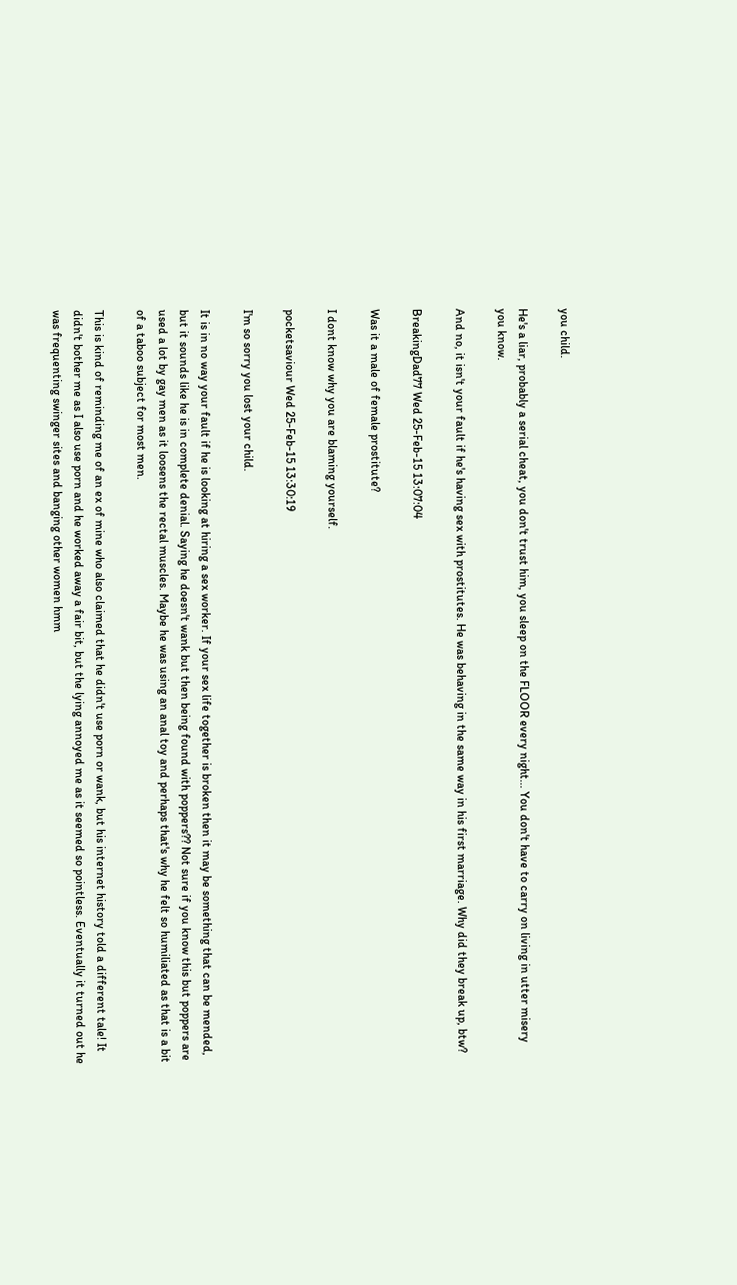you child.

He's a liar, probably a serial cheat, you don't trust him, you sleep on the FLOOR every night... You don't have to carry on living in utter misery you know.

And no, it isn't your fault if he's having sex with prostitutes. He was behaving in the same way in his first marriage. Why did they break up, btw?

BreakingDad77 Wed 25-Feb-15 13:07:04

Was it a male of female prostitute?

I dont know why you are blaming yourself.

pocketsaviour Wed 25-Feb-15 13:30:19

I'm so sorry you lost your child.

It is in no way your fault if he is looking at hiring a sex worker. If your sex life together is broken then it may be something that can be mended, but it sounds like he is in complete denial. Saying he doesn't wank but then being found with poppers?? Not sure if you know this but poppers are used a lot by gay men as it loosens the rectal muscles. Maybe he was using an anal toy and perhaps that's why he felt so humiliated as that is a bit of a taboo subject for most men.

This is kind of reminding me of an ex of mine who also claimed that he didn't use porn or wank, but his internet history told a different tale! It didn't bother me as I also use porn and he worked away a fair bit, but the lying annoyed me as it seemed so pointless. Eventually it turned out he was frequenting swinger sites and banging other women hmm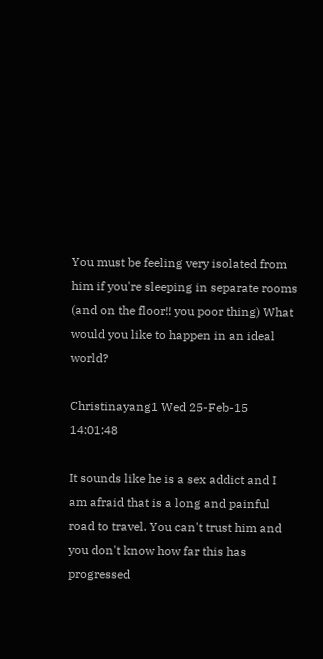You must be feeling very isolated from him if you're sleeping in separate rooms (and on the floor!! you poor thing) What would you like to happen in an ideal world?

Christinayang1 Wed 25-Feb-15 14:01:48

It sounds like he is a sex addict and I am afraid that is a long and painful road to travel. You can't trust him and you don't know how far this has progressed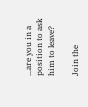...are you in a position to ask him to leave?

Join the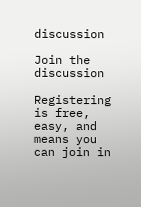discussion

Join the discussion

Registering is free, easy, and means you can join in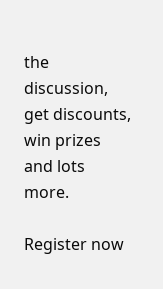the discussion, get discounts, win prizes and lots more.

Register now